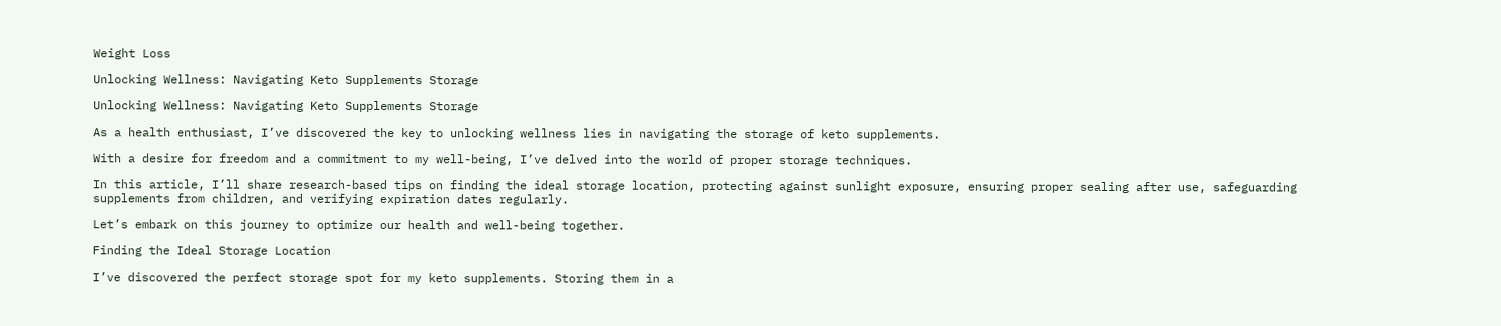Weight Loss

Unlocking Wellness: Navigating Keto Supplements Storage

Unlocking Wellness: Navigating Keto Supplements Storage

As a health enthusiast, I’ve discovered the key to unlocking wellness lies in navigating the storage of keto supplements.

With a desire for freedom and a commitment to my well-being, I’ve delved into the world of proper storage techniques.

In this article, I’ll share research-based tips on finding the ideal storage location, protecting against sunlight exposure, ensuring proper sealing after use, safeguarding supplements from children, and verifying expiration dates regularly.

Let’s embark on this journey to optimize our health and well-being together.

Finding the Ideal Storage Location

I’ve discovered the perfect storage spot for my keto supplements. Storing them in a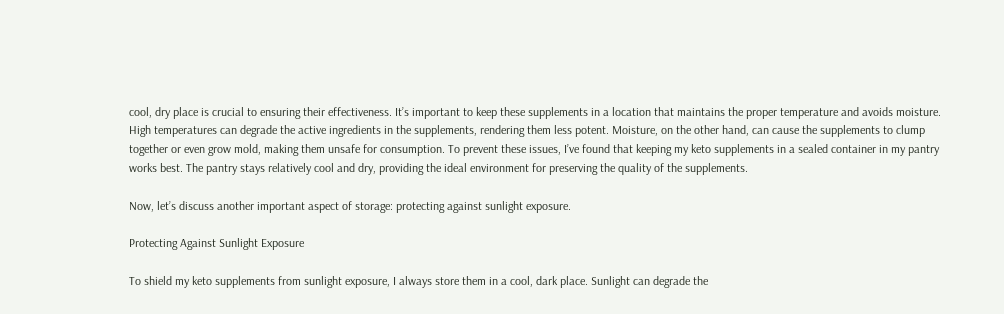cool, dry place is crucial to ensuring their effectiveness. It’s important to keep these supplements in a location that maintains the proper temperature and avoids moisture. High temperatures can degrade the active ingredients in the supplements, rendering them less potent. Moisture, on the other hand, can cause the supplements to clump together or even grow mold, making them unsafe for consumption. To prevent these issues, I’ve found that keeping my keto supplements in a sealed container in my pantry works best. The pantry stays relatively cool and dry, providing the ideal environment for preserving the quality of the supplements.

Now, let’s discuss another important aspect of storage: protecting against sunlight exposure.

Protecting Against Sunlight Exposure

To shield my keto supplements from sunlight exposure, I always store them in a cool, dark place. Sunlight can degrade the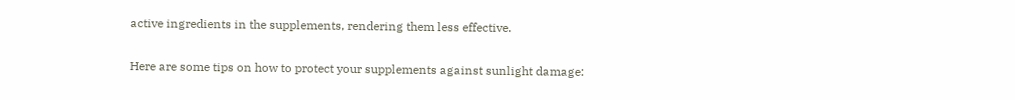active ingredients in the supplements, rendering them less effective.

Here are some tips on how to protect your supplements against sunlight damage: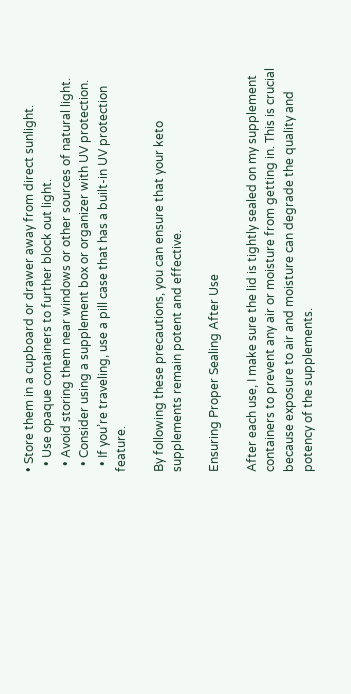• Store them in a cupboard or drawer away from direct sunlight.
  • Use opaque containers to further block out light.
  • Avoid storing them near windows or other sources of natural light.
  • Consider using a supplement box or organizer with UV protection.
  • If you’re traveling, use a pill case that has a built-in UV protection feature.

By following these precautions, you can ensure that your keto supplements remain potent and effective.

Ensuring Proper Sealing After Use

After each use, I make sure the lid is tightly sealed on my supplement containers to prevent any air or moisture from getting in. This is crucial because exposure to air and moisture can degrade the quality and potency of the supplements.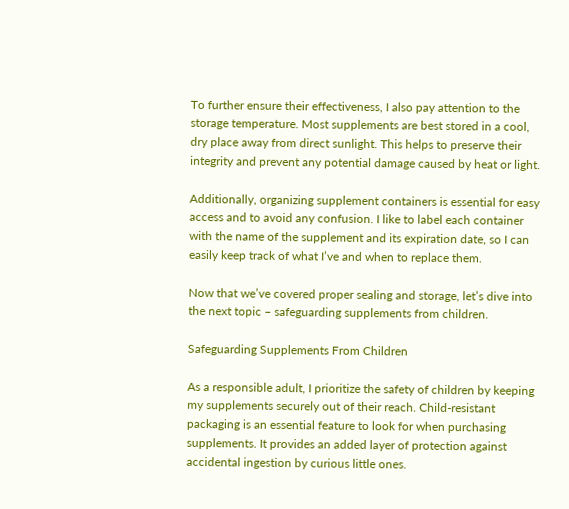To further ensure their effectiveness, I also pay attention to the storage temperature. Most supplements are best stored in a cool, dry place away from direct sunlight. This helps to preserve their integrity and prevent any potential damage caused by heat or light.

Additionally, organizing supplement containers is essential for easy access and to avoid any confusion. I like to label each container with the name of the supplement and its expiration date, so I can easily keep track of what I’ve and when to replace them.

Now that we’ve covered proper sealing and storage, let’s dive into the next topic – safeguarding supplements from children.

Safeguarding Supplements From Children

As a responsible adult, I prioritize the safety of children by keeping my supplements securely out of their reach. Child-resistant packaging is an essential feature to look for when purchasing supplements. It provides an added layer of protection against accidental ingestion by curious little ones.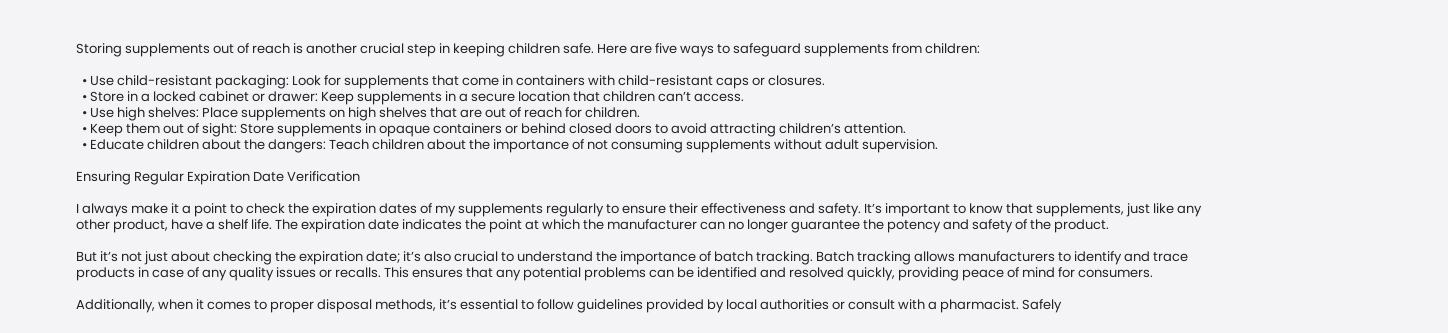Storing supplements out of reach is another crucial step in keeping children safe. Here are five ways to safeguard supplements from children:

  • Use child-resistant packaging: Look for supplements that come in containers with child-resistant caps or closures.
  • Store in a locked cabinet or drawer: Keep supplements in a secure location that children can’t access.
  • Use high shelves: Place supplements on high shelves that are out of reach for children.
  • Keep them out of sight: Store supplements in opaque containers or behind closed doors to avoid attracting children’s attention.
  • Educate children about the dangers: Teach children about the importance of not consuming supplements without adult supervision.

Ensuring Regular Expiration Date Verification

I always make it a point to check the expiration dates of my supplements regularly to ensure their effectiveness and safety. It’s important to know that supplements, just like any other product, have a shelf life. The expiration date indicates the point at which the manufacturer can no longer guarantee the potency and safety of the product.

But it’s not just about checking the expiration date; it’s also crucial to understand the importance of batch tracking. Batch tracking allows manufacturers to identify and trace products in case of any quality issues or recalls. This ensures that any potential problems can be identified and resolved quickly, providing peace of mind for consumers.

Additionally, when it comes to proper disposal methods, it’s essential to follow guidelines provided by local authorities or consult with a pharmacist. Safely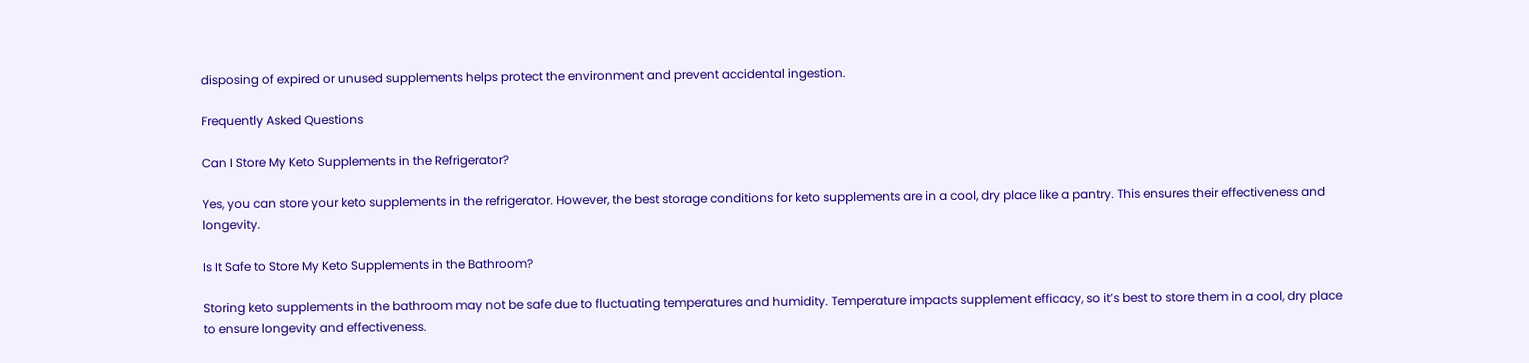disposing of expired or unused supplements helps protect the environment and prevent accidental ingestion.

Frequently Asked Questions

Can I Store My Keto Supplements in the Refrigerator?

Yes, you can store your keto supplements in the refrigerator. However, the best storage conditions for keto supplements are in a cool, dry place like a pantry. This ensures their effectiveness and longevity.

Is It Safe to Store My Keto Supplements in the Bathroom?

Storing keto supplements in the bathroom may not be safe due to fluctuating temperatures and humidity. Temperature impacts supplement efficacy, so it’s best to store them in a cool, dry place to ensure longevity and effectiveness.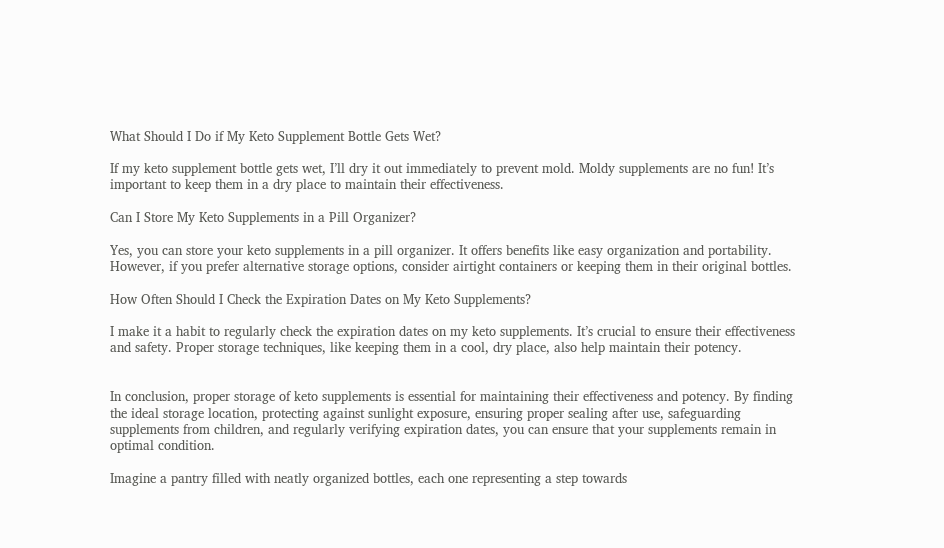What Should I Do if My Keto Supplement Bottle Gets Wet?

If my keto supplement bottle gets wet, I’ll dry it out immediately to prevent mold. Moldy supplements are no fun! It’s important to keep them in a dry place to maintain their effectiveness.

Can I Store My Keto Supplements in a Pill Organizer?

Yes, you can store your keto supplements in a pill organizer. It offers benefits like easy organization and portability. However, if you prefer alternative storage options, consider airtight containers or keeping them in their original bottles.

How Often Should I Check the Expiration Dates on My Keto Supplements?

I make it a habit to regularly check the expiration dates on my keto supplements. It’s crucial to ensure their effectiveness and safety. Proper storage techniques, like keeping them in a cool, dry place, also help maintain their potency.


In conclusion, proper storage of keto supplements is essential for maintaining their effectiveness and potency. By finding the ideal storage location, protecting against sunlight exposure, ensuring proper sealing after use, safeguarding supplements from children, and regularly verifying expiration dates, you can ensure that your supplements remain in optimal condition.

Imagine a pantry filled with neatly organized bottles, each one representing a step towards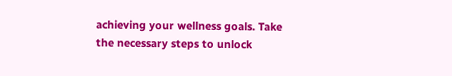achieving your wellness goals. Take the necessary steps to unlock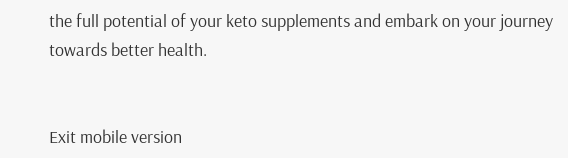the full potential of your keto supplements and embark on your journey towards better health.


Exit mobile version